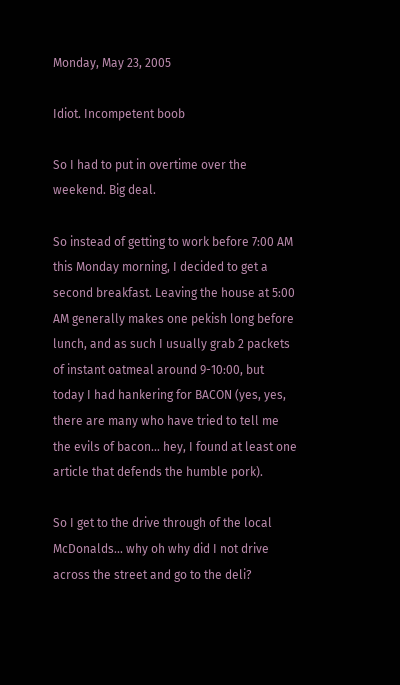Monday, May 23, 2005

Idiot. Incompetent boob

So I had to put in overtime over the weekend. Big deal.

So instead of getting to work before 7:00 AM this Monday morning, I decided to get a second breakfast. Leaving the house at 5:00 AM generally makes one pekish long before lunch, and as such I usually grab 2 packets of instant oatmeal around 9-10:00, but today I had hankering for BACON (yes, yes, there are many who have tried to tell me the evils of bacon... hey, I found at least one article that defends the humble pork).

So I get to the drive through of the local McDonalds... why oh why did I not drive across the street and go to the deli?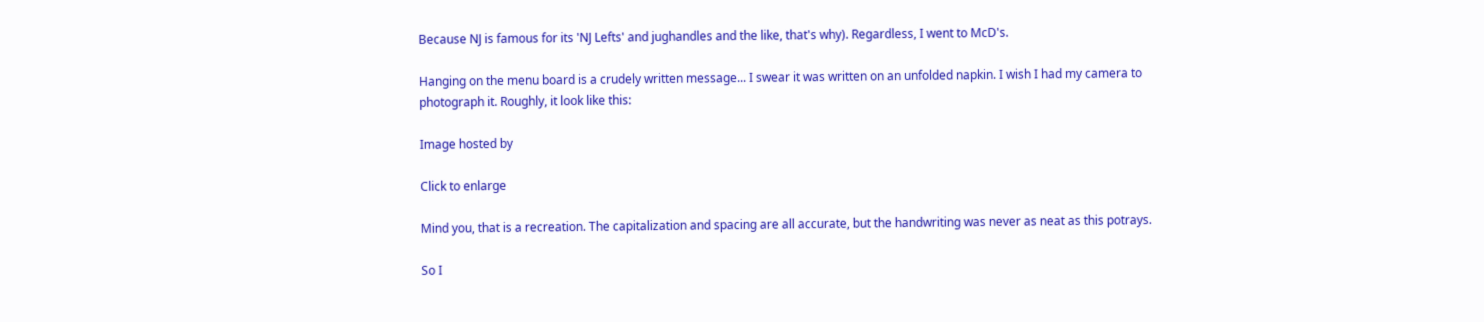Because NJ is famous for its 'NJ Lefts' and jughandles and the like, that's why). Regardless, I went to McD's.

Hanging on the menu board is a crudely written message... I swear it was written on an unfolded napkin. I wish I had my camera to photograph it. Roughly, it look like this:

Image hosted by

Click to enlarge

Mind you, that is a recreation. The capitalization and spacing are all accurate, but the handwriting was never as neat as this potrays.

So I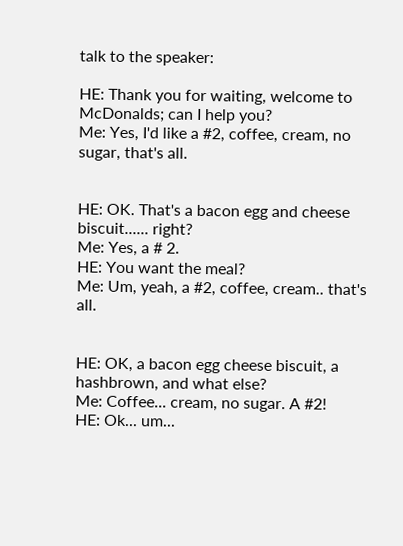talk to the speaker:

HE: Thank you for waiting, welcome to McDonalds; can I help you?
Me: Yes, I'd like a #2, coffee, cream, no sugar, that's all.


HE: OK. That's a bacon egg and cheese biscuit...... right?
Me: Yes, a # 2.
HE: You want the meal?
Me: Um, yeah, a #2, coffee, cream.. that's all.


HE: OK, a bacon egg cheese biscuit, a hashbrown, and what else?
Me: Coffee... cream, no sugar. A #2!
HE: Ok... um...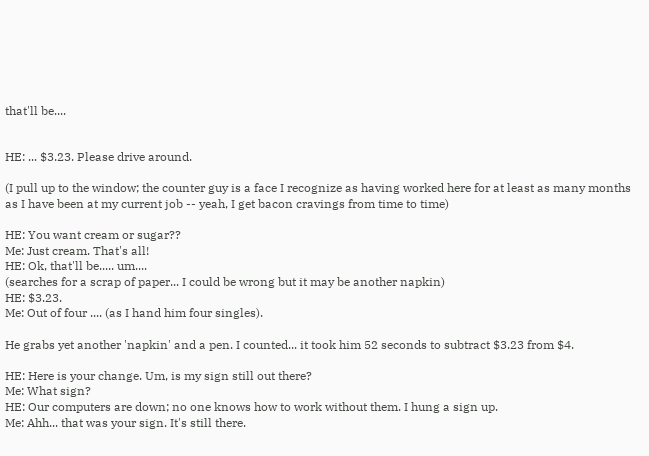that'll be....


HE: ... $3.23. Please drive around.

(I pull up to the window; the counter guy is a face I recognize as having worked here for at least as many months as I have been at my current job -- yeah, I get bacon cravings from time to time)

HE: You want cream or sugar??
Me: Just cream. That's all!
HE: Ok, that'll be..... um....
(searches for a scrap of paper... I could be wrong but it may be another napkin)
HE: $3.23.
Me: Out of four .... (as I hand him four singles).

He grabs yet another 'napkin' and a pen. I counted... it took him 52 seconds to subtract $3.23 from $4.

HE: Here is your change. Um, is my sign still out there?
Me: What sign?
HE: Our computers are down; no one knows how to work without them. I hung a sign up.
Me: Ahh... that was your sign. It's still there.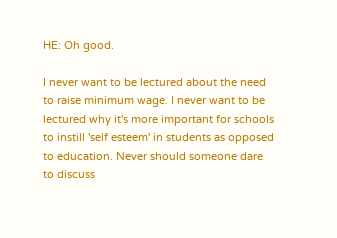HE: Oh good.

I never want to be lectured about the need to raise minimum wage. I never want to be lectured why it's more important for schools to instill 'self esteem' in students as opposed to education. Never should someone dare to discuss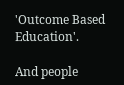'Outcome Based Education'.

And people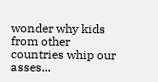wonder why kids from other countries whip our asses...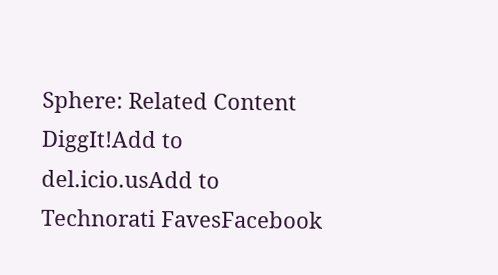Sphere: Related Content
DiggIt!Add to del.icio.usAdd to Technorati FavesFacebook